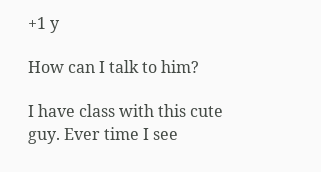+1 y

How can I talk to him?

I have class with this cute guy. Ever time I see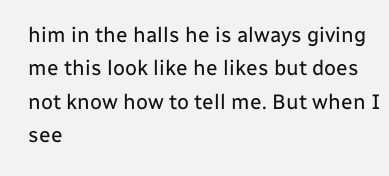him in the halls he is always giving me this look like he likes but does not know how to tell me. But when I see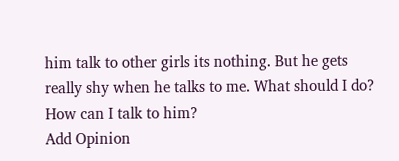him talk to other girls its nothing. But he gets really shy when he talks to me. What should I do?
How can I talk to him?
Add Opinion